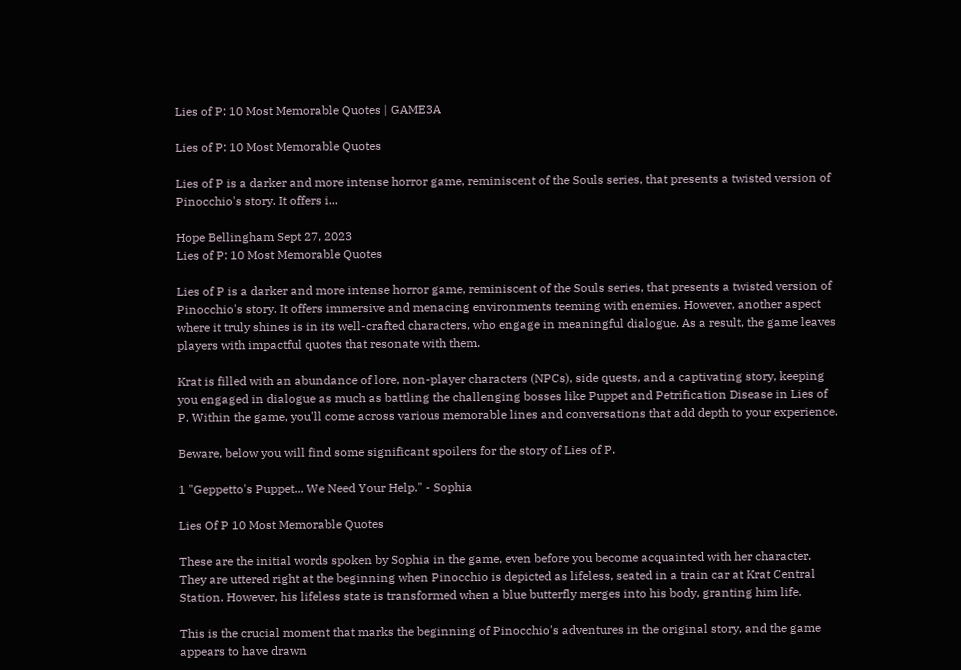Lies of P: 10 Most Memorable Quotes | GAME3A

Lies of P: 10 Most Memorable Quotes

Lies of P is a darker and more intense horror game, reminiscent of the Souls series, that presents a twisted version of Pinocchio's story. It offers i...

Hope Bellingham Sept 27, 2023
Lies of P: 10 Most Memorable Quotes

Lies of P is a darker and more intense horror game, reminiscent of the Souls series, that presents a twisted version of Pinocchio's story. It offers immersive and menacing environments teeming with enemies. However, another aspect where it truly shines is in its well-crafted characters, who engage in meaningful dialogue. As a result, the game leaves players with impactful quotes that resonate with them.

Krat is filled with an abundance of lore, non-player characters (NPCs), side quests, and a captivating story, keeping you engaged in dialogue as much as battling the challenging bosses like Puppet and Petrification Disease in Lies of P. Within the game, you'll come across various memorable lines and conversations that add depth to your experience.

Beware, below you will find some significant spoilers for the story of Lies of P.

1 "Geppetto's Puppet... We Need Your Help." - Sophia

Lies Of P 10 Most Memorable Quotes

These are the initial words spoken by Sophia in the game, even before you become acquainted with her character. They are uttered right at the beginning when Pinocchio is depicted as lifeless, seated in a train car at Krat Central Station. However, his lifeless state is transformed when a blue butterfly merges into his body, granting him life.

This is the crucial moment that marks the beginning of Pinocchio's adventures in the original story, and the game appears to have drawn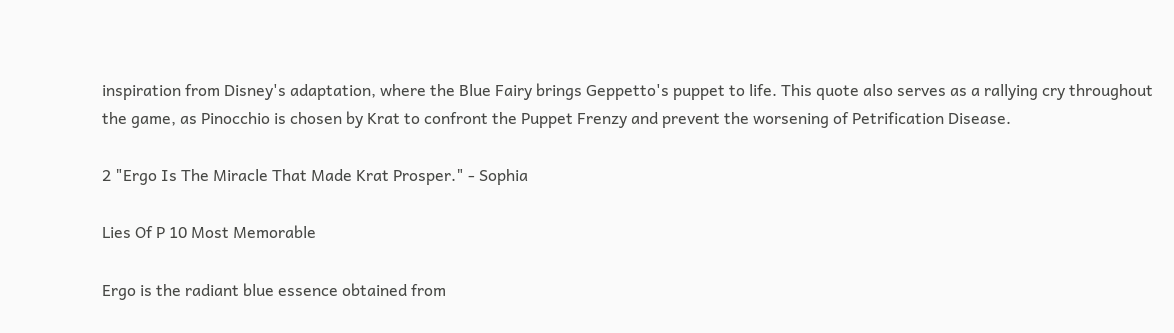inspiration from Disney's adaptation, where the Blue Fairy brings Geppetto's puppet to life. This quote also serves as a rallying cry throughout the game, as Pinocchio is chosen by Krat to confront the Puppet Frenzy and prevent the worsening of Petrification Disease.

2 "Ergo Is The Miracle That Made Krat Prosper." - Sophia

Lies Of P 10 Most Memorable

Ergo is the radiant blue essence obtained from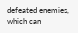defeated enemies, which can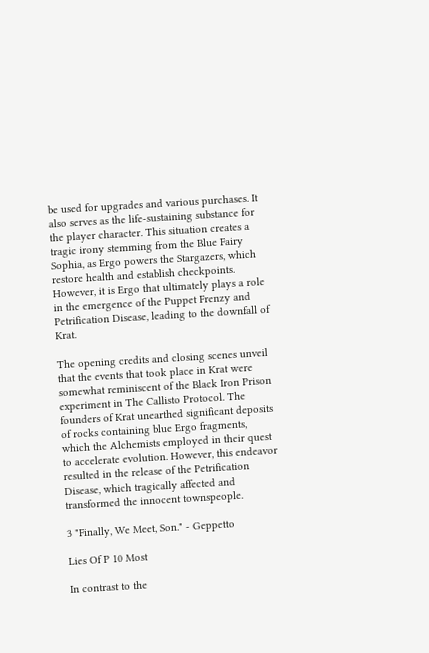be used for upgrades and various purchases. It also serves as the life-sustaining substance for the player character. This situation creates a tragic irony stemming from the Blue Fairy Sophia, as Ergo powers the Stargazers, which restore health and establish checkpoints. However, it is Ergo that ultimately plays a role in the emergence of the Puppet Frenzy and Petrification Disease, leading to the downfall of Krat.

The opening credits and closing scenes unveil that the events that took place in Krat were somewhat reminiscent of the Black Iron Prison experiment in The Callisto Protocol. The founders of Krat unearthed significant deposits of rocks containing blue Ergo fragments, which the Alchemists employed in their quest to accelerate evolution. However, this endeavor resulted in the release of the Petrification Disease, which tragically affected and transformed the innocent townspeople.

3 "Finally, We Meet, Son." - Geppetto

Lies Of P 10 Most

In contrast to the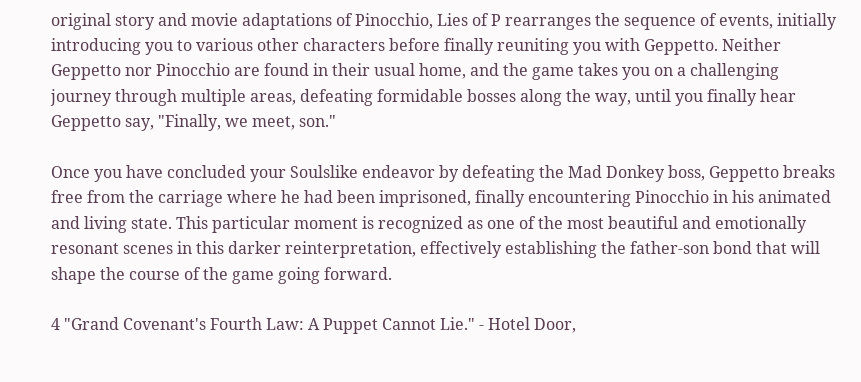original story and movie adaptations of Pinocchio, Lies of P rearranges the sequence of events, initially introducing you to various other characters before finally reuniting you with Geppetto. Neither Geppetto nor Pinocchio are found in their usual home, and the game takes you on a challenging journey through multiple areas, defeating formidable bosses along the way, until you finally hear Geppetto say, "Finally, we meet, son."

Once you have concluded your Soulslike endeavor by defeating the Mad Donkey boss, Geppetto breaks free from the carriage where he had been imprisoned, finally encountering Pinocchio in his animated and living state. This particular moment is recognized as one of the most beautiful and emotionally resonant scenes in this darker reinterpretation, effectively establishing the father-son bond that will shape the course of the game going forward.

4 "Grand Covenant's Fourth Law: A Puppet Cannot Lie." - Hotel Door,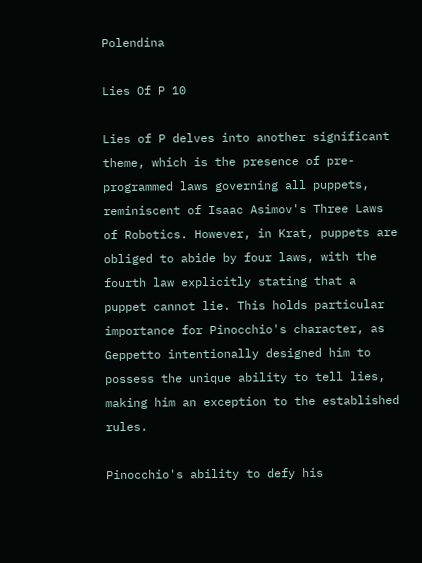Polendina

Lies Of P 10

Lies of P delves into another significant theme, which is the presence of pre-programmed laws governing all puppets, reminiscent of Isaac Asimov's Three Laws of Robotics. However, in Krat, puppets are obliged to abide by four laws, with the fourth law explicitly stating that a puppet cannot lie. This holds particular importance for Pinocchio's character, as Geppetto intentionally designed him to possess the unique ability to tell lies, making him an exception to the established rules.

Pinocchio's ability to defy his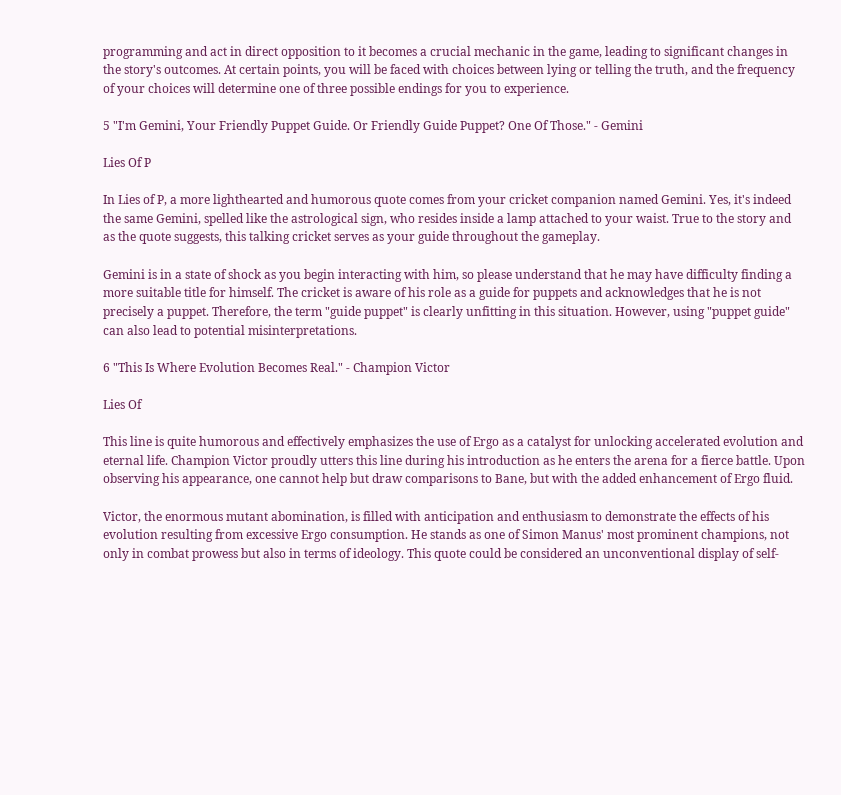programming and act in direct opposition to it becomes a crucial mechanic in the game, leading to significant changes in the story's outcomes. At certain points, you will be faced with choices between lying or telling the truth, and the frequency of your choices will determine one of three possible endings for you to experience.

5 "I'm Gemini, Your Friendly Puppet Guide. Or Friendly Guide Puppet? One Of Those." - Gemini

Lies Of P

In Lies of P, a more lighthearted and humorous quote comes from your cricket companion named Gemini. Yes, it's indeed the same Gemini, spelled like the astrological sign, who resides inside a lamp attached to your waist. True to the story and as the quote suggests, this talking cricket serves as your guide throughout the gameplay.

Gemini is in a state of shock as you begin interacting with him, so please understand that he may have difficulty finding a more suitable title for himself. The cricket is aware of his role as a guide for puppets and acknowledges that he is not precisely a puppet. Therefore, the term "guide puppet" is clearly unfitting in this situation. However, using "puppet guide" can also lead to potential misinterpretations.

6 "This Is Where Evolution Becomes Real." - Champion Victor

Lies Of

This line is quite humorous and effectively emphasizes the use of Ergo as a catalyst for unlocking accelerated evolution and eternal life. Champion Victor proudly utters this line during his introduction as he enters the arena for a fierce battle. Upon observing his appearance, one cannot help but draw comparisons to Bane, but with the added enhancement of Ergo fluid.

Victor, the enormous mutant abomination, is filled with anticipation and enthusiasm to demonstrate the effects of his evolution resulting from excessive Ergo consumption. He stands as one of Simon Manus' most prominent champions, not only in combat prowess but also in terms of ideology. This quote could be considered an unconventional display of self-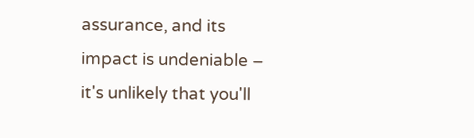assurance, and its impact is undeniable – it's unlikely that you'll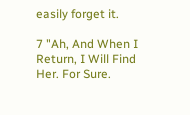easily forget it.

7 "Ah, And When I Return, I Will Find Her. For Sure.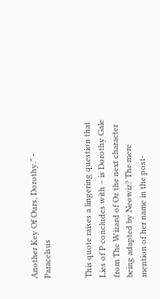Another Key Of Ours, Dorothy." - Paracelsus


This quote raises a lingering question that Lies of P concludes with – is Dorothy Gale from The Wizard of Oz the next character being adapted by Neowiz? The mere mention of her name in the post-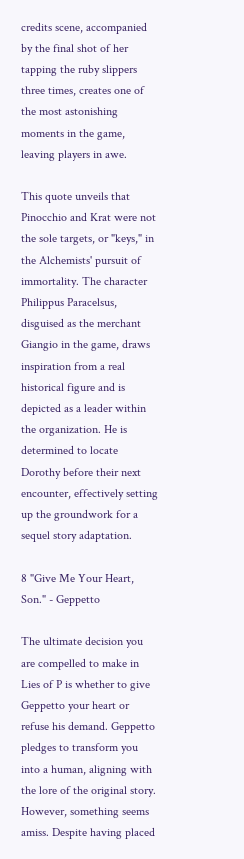credits scene, accompanied by the final shot of her tapping the ruby slippers three times, creates one of the most astonishing moments in the game, leaving players in awe.

This quote unveils that Pinocchio and Krat were not the sole targets, or "keys," in the Alchemists' pursuit of immortality. The character Philippus Paracelsus, disguised as the merchant Giangio in the game, draws inspiration from a real historical figure and is depicted as a leader within the organization. He is determined to locate Dorothy before their next encounter, effectively setting up the groundwork for a sequel story adaptation.

8 "Give Me Your Heart, Son." - Geppetto

The ultimate decision you are compelled to make in Lies of P is whether to give Geppetto your heart or refuse his demand. Geppetto pledges to transform you into a human, aligning with the lore of the original story. However, something seems amiss. Despite having placed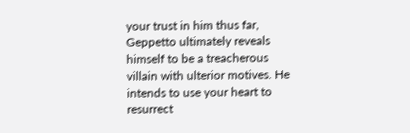your trust in him thus far, Geppetto ultimately reveals himself to be a treacherous villain with ulterior motives. He intends to use your heart to resurrect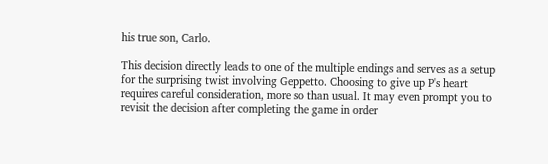his true son, Carlo.

This decision directly leads to one of the multiple endings and serves as a setup for the surprising twist involving Geppetto. Choosing to give up P's heart requires careful consideration, more so than usual. It may even prompt you to revisit the decision after completing the game in order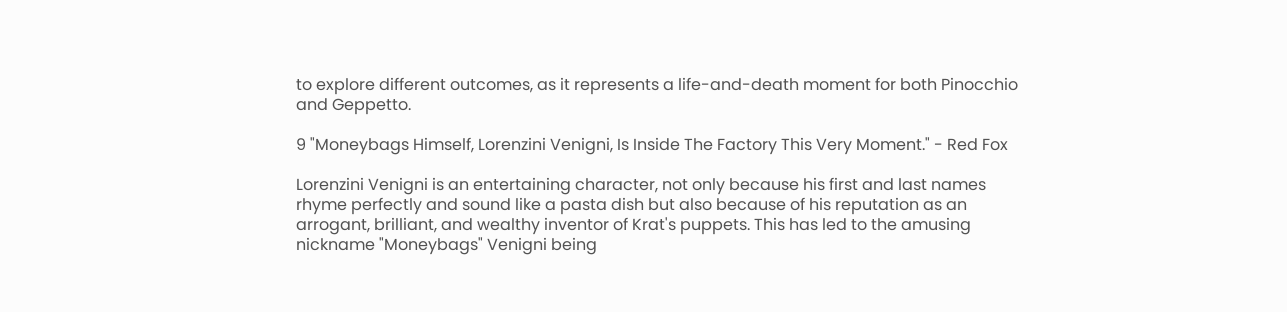to explore different outcomes, as it represents a life-and-death moment for both Pinocchio and Geppetto.

9 "Moneybags Himself, Lorenzini Venigni, Is Inside The Factory This Very Moment." - Red Fox

Lorenzini Venigni is an entertaining character, not only because his first and last names rhyme perfectly and sound like a pasta dish but also because of his reputation as an arrogant, brilliant, and wealthy inventor of Krat's puppets. This has led to the amusing nickname "Moneybags" Venigni being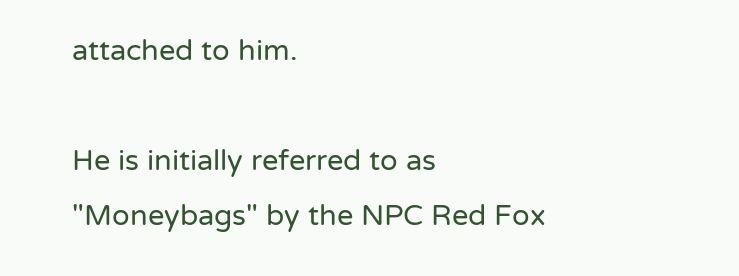attached to him.

He is initially referred to as "Moneybags" by the NPC Red Fox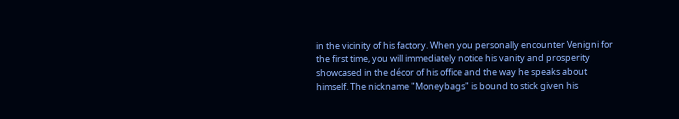in the vicinity of his factory. When you personally encounter Venigni for the first time, you will immediately notice his vanity and prosperity showcased in the décor of his office and the way he speaks about himself. The nickname "Moneybags" is bound to stick given his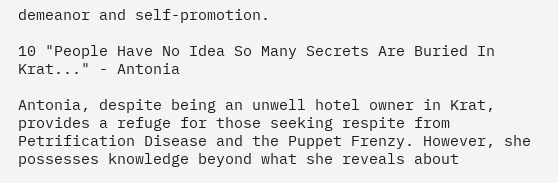demeanor and self-promotion.

10 "People Have No Idea So Many Secrets Are Buried In Krat..." - Antonia

Antonia, despite being an unwell hotel owner in Krat, provides a refuge for those seeking respite from Petrification Disease and the Puppet Frenzy. However, she possesses knowledge beyond what she reveals about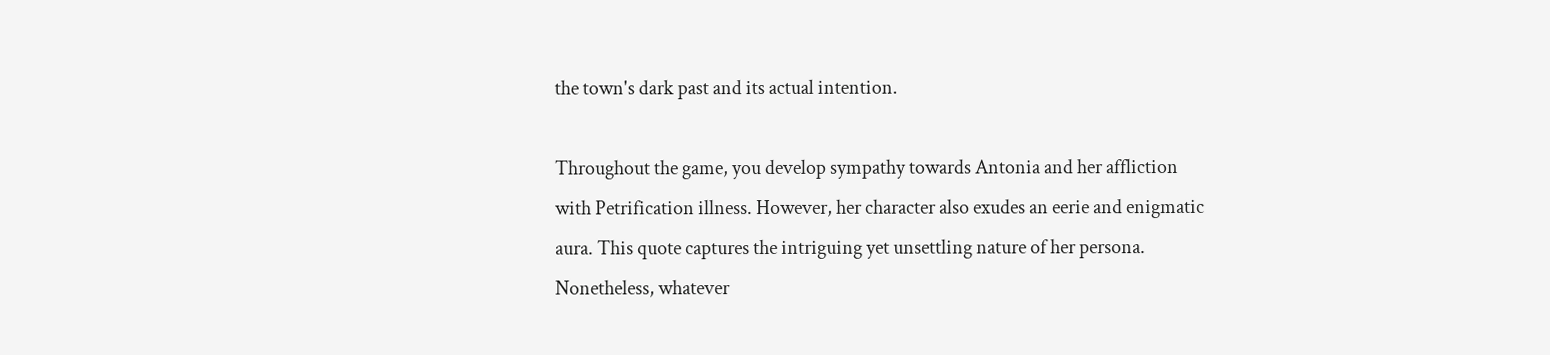the town's dark past and its actual intention.

Throughout the game, you develop sympathy towards Antonia and her affliction with Petrification illness. However, her character also exudes an eerie and enigmatic aura. This quote captures the intriguing yet unsettling nature of her persona. Nonetheless, whatever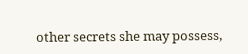other secrets she may possess,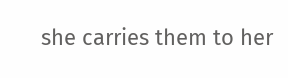she carries them to her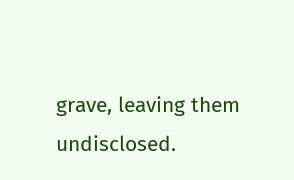grave, leaving them undisclosed.